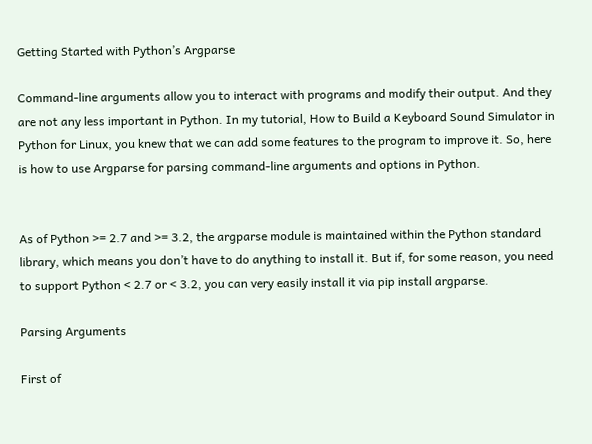Getting Started with Python’s Argparse

Command-line arguments allow you to interact with programs and modify their output. And they are not any less important in Python. In my tutorial, How to Build a Keyboard Sound Simulator in Python for Linux, you knew that we can add some features to the program to improve it. So, here is how to use Argparse for parsing command-line arguments and options in Python.


As of Python >= 2.7 and >= 3.2, the argparse module is maintained within the Python standard library, which means you don’t have to do anything to install it. But if, for some reason, you need to support Python < 2.7 or < 3.2, you can very easily install it via pip install argparse.

Parsing Arguments

First of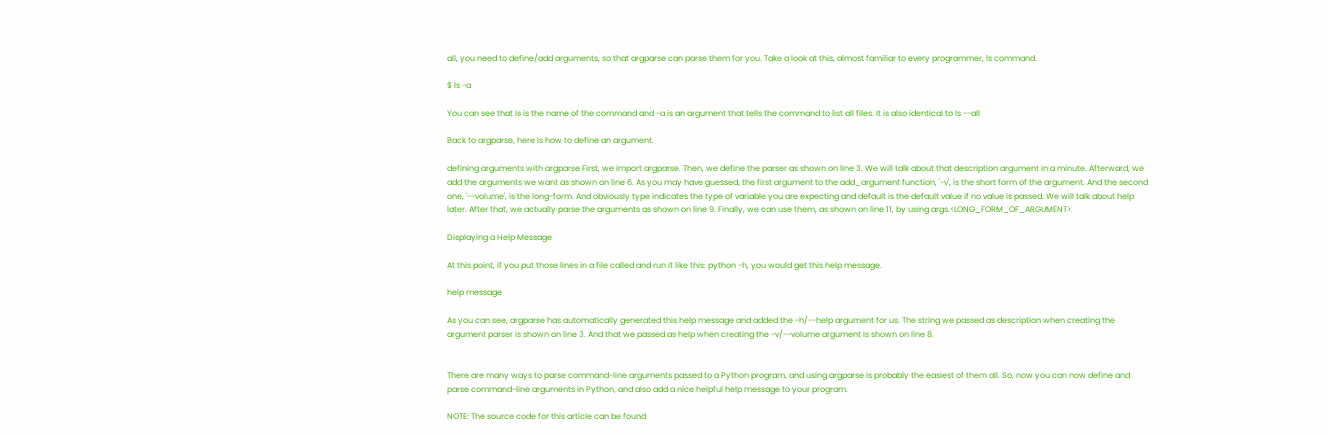all, you need to define/add arguments, so that argparse can parse them for you. Take a look at this, almost familiar to every programmer, ls command.

$ ls -a

You can see that ls is the name of the command and -a is an argument that tells the command to list all files. It is also identical to ls --all

Back to argparse, here is how to define an argument.

defining arguments with argparse First, we import argparse. Then, we define the parser as shown on line 3. We will talk about that description argument in a minute. Afterward, we add the arguments we want as shown on line 6. As you may have guessed, the first argument to the add_argument function, '-v', is the short form of the argument. And the second one, '--volume', is the long-form. And obviously type indicates the type of variable you are expecting and default is the default value if no value is passed. We will talk about help later. After that, we actually parse the arguments as shown on line 9. Finally, we can use them, as shown on line 11, by using args.<LONG_FORM_OF_ARGUMENT>.

Displaying a Help Message

At this point, if you put those lines in a file called and run it like this: python -h, you would get this help message.

help message

As you can see, argparse has automatically generated this help message and added the -h/--help argument for us. The string we passed as description when creating the argument parser is shown on line 3. And that we passed as help when creating the -v/--volume argument is shown on line 8.


There are many ways to parse command-line arguments passed to a Python program, and using argparse is probably the easiest of them all. So, now you can now define and parse command-line arguments in Python, and also add a nice helpful help message to your program.

NOTE: The source code for this article can be found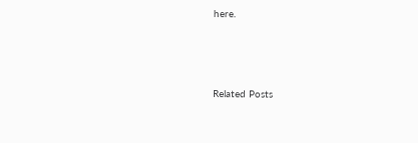here.



Related Posts